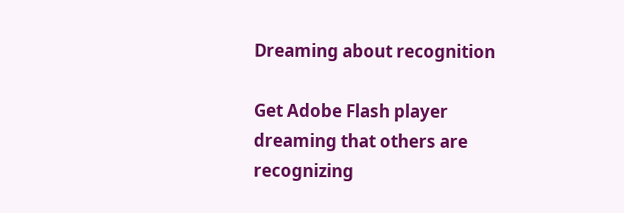Dreaming about recognition

Get Adobe Flash player
dreaming that others are recognizing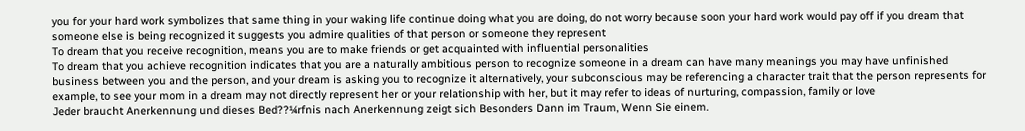you for your hard work symbolizes that same thing in your waking life continue doing what you are doing, do not worry because soon your hard work would pay off if you dream that someone else is being recognized it suggests you admire qualities of that person or someone they represent
To dream that you receive recognition, means you are to make friends or get acquainted with influential personalities
To dream that you achieve recognition indicates that you are a naturally ambitious person to recognize someone in a dream can have many meanings you may have unfinished business between you and the person, and your dream is asking you to recognize it alternatively, your subconscious may be referencing a character trait that the person represents for example, to see your mom in a dream may not directly represent her or your relationship with her, but it may refer to ideas of nurturing, compassion, family or love
Jeder braucht Anerkennung und dieses Bed??¼rfnis nach Anerkennung zeigt sich Besonders Dann im Traum, Wenn Sie einem.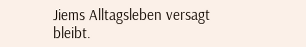Jiems Alltagsleben versagt bleibt.